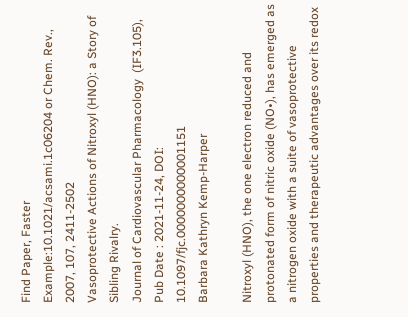Find Paper, Faster
Example:10.1021/acsami.1c06204 or Chem. Rev., 2007, 107, 2411-2502
Vasoprotective Actions of Nitroxyl (HNO): a Story of Sibling Rivalry.
Journal of Cardiovascular Pharmacology  (IF3.105),  Pub Date : 2021-11-24, DOI: 10.1097/fjc.0000000000001151
Barbara Kathryn Kemp-Harper

Nitroxyl (HNO), the one electron reduced and protonated form of nitric oxide (NO•), has emerged as a nitrogen oxide with a suite of vasoprotective properties and therapeutic advantages over its redox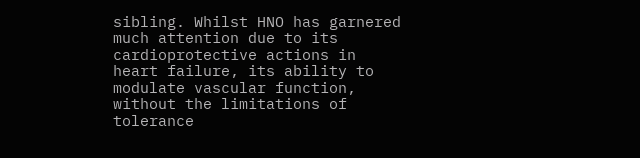sibling. Whilst HNO has garnered much attention due to its cardioprotective actions in heart failure, its ability to modulate vascular function, without the limitations of tolerance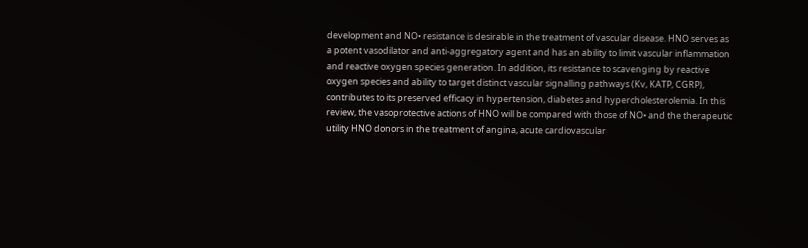development and NO• resistance is desirable in the treatment of vascular disease. HNO serves as a potent vasodilator and anti-aggregatory agent and has an ability to limit vascular inflammation and reactive oxygen species generation. In addition, its resistance to scavenging by reactive oxygen species and ability to target distinct vascular signalling pathways (Kv, KATP, CGRP), contributes to its preserved efficacy in hypertension, diabetes and hypercholesterolemia. In this review, the vasoprotective actions of HNO will be compared with those of NO• and the therapeutic utility HNO donors in the treatment of angina, acute cardiovascular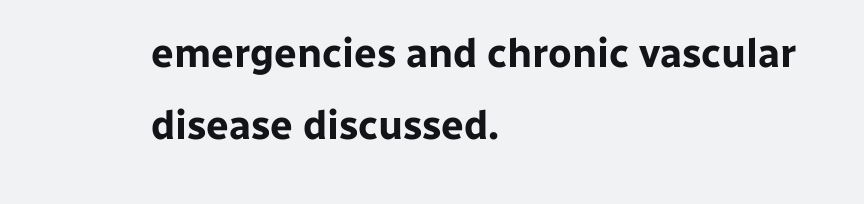emergencies and chronic vascular disease discussed.